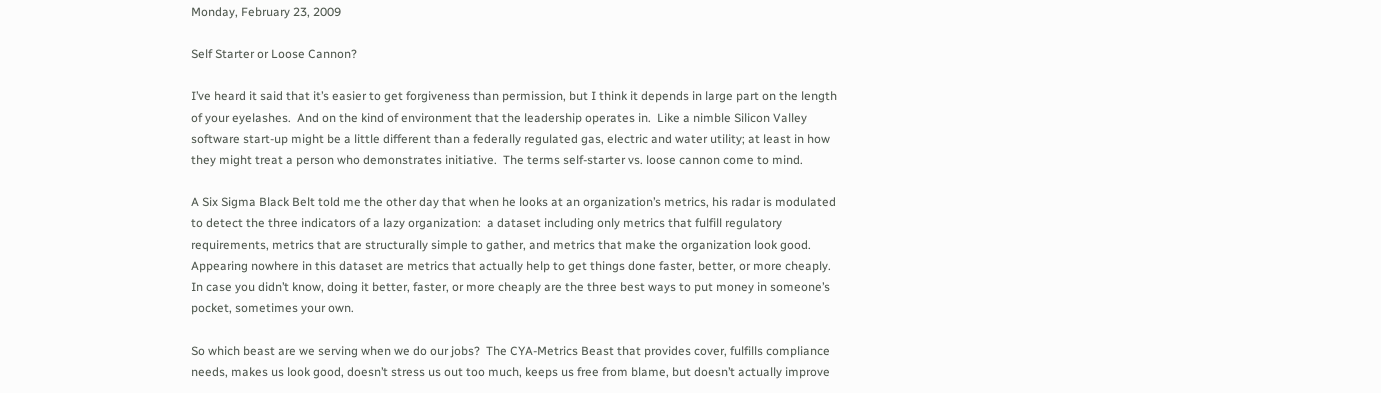Monday, February 23, 2009

Self Starter or Loose Cannon?

I’ve heard it said that it’s easier to get forgiveness than permission, but I think it depends in large part on the length of your eyelashes.  And on the kind of environment that the leadership operates in.  Like a nimble Silicon Valley software start-up might be a little different than a federally regulated gas, electric and water utility; at least in how they might treat a person who demonstrates initiative.  The terms self-starter vs. loose cannon come to mind.

A Six Sigma Black Belt told me the other day that when he looks at an organization’s metrics, his radar is modulated to detect the three indicators of a lazy organization:  a dataset including only metrics that fulfill regulatory requirements, metrics that are structurally simple to gather, and metrics that make the organization look good.   Appearing nowhere in this dataset are metrics that actually help to get things done faster, better, or more cheaply.  In case you didn’t know, doing it better, faster, or more cheaply are the three best ways to put money in someone’s pocket, sometimes your own.

So which beast are we serving when we do our jobs?  The CYA-Metrics Beast that provides cover, fulfills compliance needs, makes us look good, doesn’t stress us out too much, keeps us free from blame, but doesn’t actually improve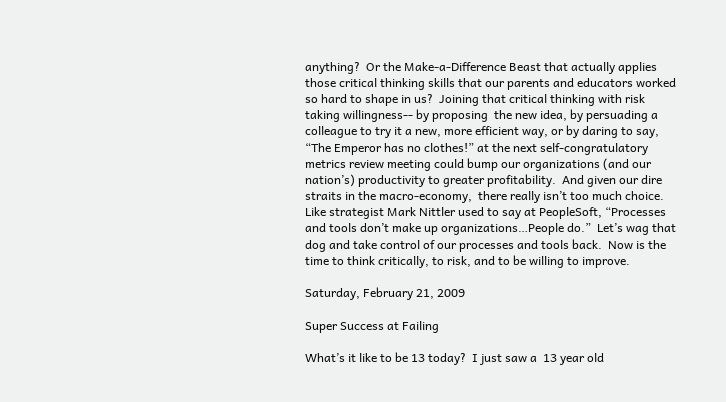anything?  Or the Make-a-Difference Beast that actually applies those critical thinking skills that our parents and educators worked so hard to shape in us?  Joining that critical thinking with risk taking willingness-- by proposing  the new idea, by persuading a colleague to try it a new, more efficient way, or by daring to say, “The Emperor has no clothes!” at the next self-congratulatory metrics review meeting could bump our organizations (and our nation’s) productivity to greater profitability.  And given our dire straits in the macro-economy,  there really isn’t too much choice.  Like strategist Mark Nittler used to say at PeopleSoft, “Processes and tools don’t make up organizations…People do.”  Let’s wag that dog and take control of our processes and tools back.  Now is the time to think critically, to risk, and to be willing to improve.

Saturday, February 21, 2009

Super Success at Failing

What’s it like to be 13 today?  I just saw a  13 year old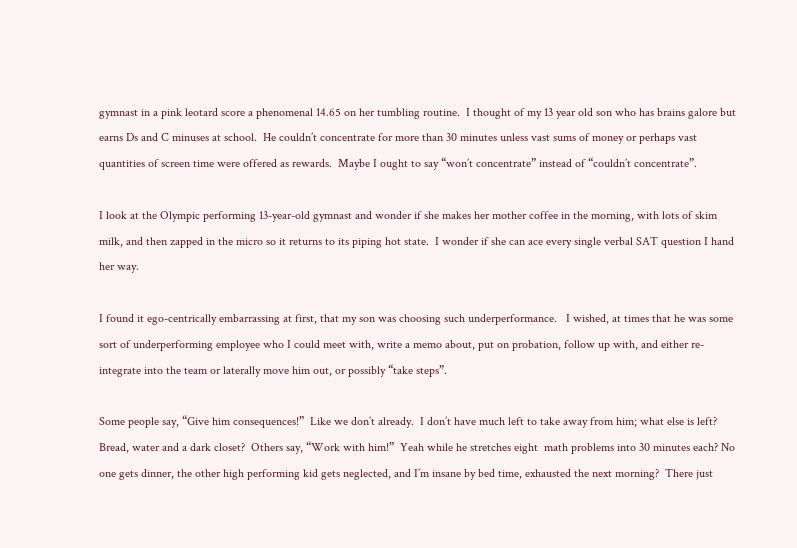gymnast in a pink leotard score a phenomenal 14.65 on her tumbling routine.  I thought of my 13 year old son who has brains galore but earns Ds and C minuses at school.  He couldn’t concentrate for more than 30 minutes unless vast sums of money or perhaps vast quantities of screen time were offered as rewards.  Maybe I ought to say “won’t concentrate” instead of “couldn’t concentrate”.

I look at the Olympic performing 13-year-old gymnast and wonder if she makes her mother coffee in the morning, with lots of skim milk, and then zapped in the micro so it returns to its piping hot state.  I wonder if she can ace every single verbal SAT question I hand her way.

I found it ego-centrically embarrassing at first, that my son was choosing such underperformance.   I wished, at times that he was some sort of underperforming employee who I could meet with, write a memo about, put on probation, follow up with, and either re-integrate into the team or laterally move him out, or possibly “take steps”.

Some people say, “Give him consequences!”  Like we don’t already.  I don’t have much left to take away from him; what else is left? Bread, water and a dark closet?  Others say, “Work with him!”  Yeah while he stretches eight  math problems into 30 minutes each? No one gets dinner, the other high performing kid gets neglected, and I’m insane by bed time, exhausted the next morning?  There just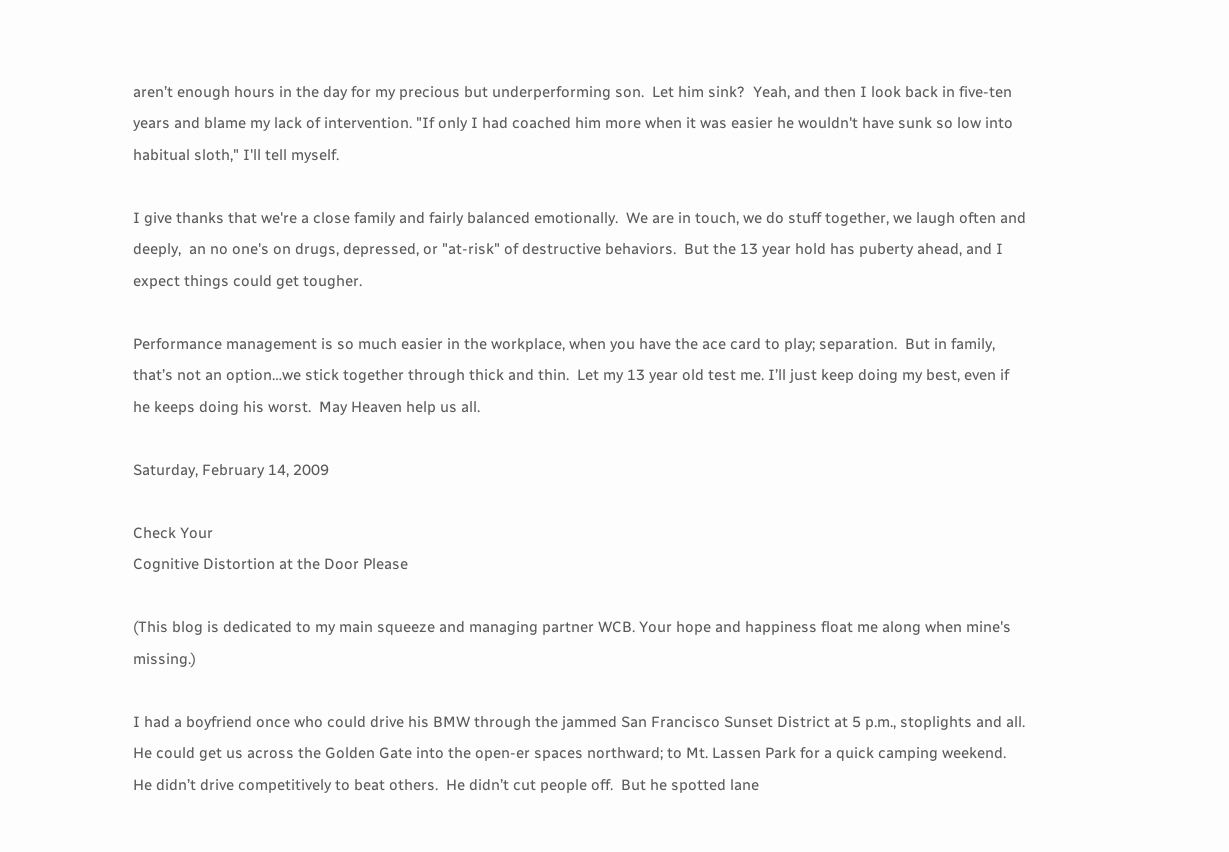aren’t enough hours in the day for my precious but underperforming son.  Let him sink?  Yeah, and then I look back in five-ten years and blame my lack of intervention. "If only I had coached him more when it was easier he wouldn't have sunk so low into habitual sloth," I'll tell myself.

I give thanks that we're a close family and fairly balanced emotionally.  We are in touch, we do stuff together, we laugh often and deeply,  an no one's on drugs, depressed, or "at-risk" of destructive behaviors.  But the 13 year hold has puberty ahead, and I expect things could get tougher.

Performance management is so much easier in the workplace, when you have the ace card to play; separation.  But in family, that’s not an option…we stick together through thick and thin.  Let my 13 year old test me. I’ll just keep doing my best, even if he keeps doing his worst.  May Heaven help us all.

Saturday, February 14, 2009

Check Your
Cognitive Distortion at the Door Please

(This blog is dedicated to my main squeeze and managing partner WCB. Your hope and happiness float me along when mine's missing.)

I had a boyfriend once who could drive his BMW through the jammed San Francisco Sunset District at 5 p.m., stoplights and all.  He could get us across the Golden Gate into the open-er spaces northward; to Mt. Lassen Park for a quick camping weekend.  He didn’t drive competitively to beat others.  He didn’t cut people off.  But he spotted lane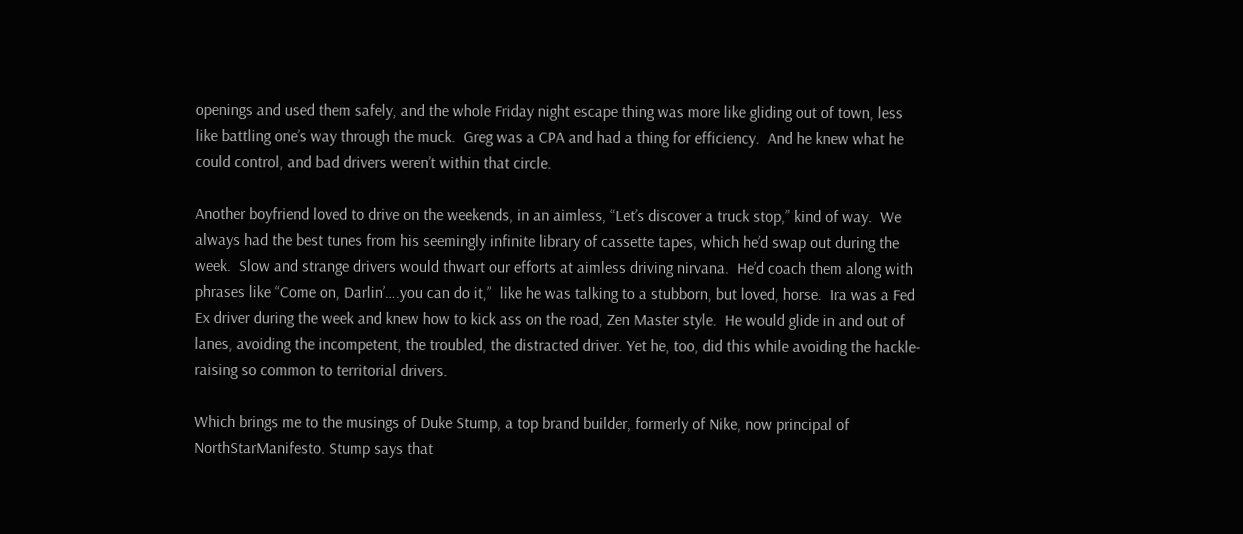openings and used them safely, and the whole Friday night escape thing was more like gliding out of town, less like battling one’s way through the muck.  Greg was a CPA and had a thing for efficiency.  And he knew what he could control, and bad drivers weren’t within that circle.

Another boyfriend loved to drive on the weekends, in an aimless, “Let’s discover a truck stop,” kind of way.  We always had the best tunes from his seemingly infinite library of cassette tapes, which he’d swap out during the week.  Slow and strange drivers would thwart our efforts at aimless driving nirvana.  He’d coach them along with phrases like “Come on, Darlin’….you can do it,”  like he was talking to a stubborn, but loved, horse.  Ira was a Fed Ex driver during the week and knew how to kick ass on the road, Zen Master style.  He would glide in and out of lanes, avoiding the incompetent, the troubled, the distracted driver. Yet he, too, did this while avoiding the hackle-raising so common to territorial drivers.

Which brings me to the musings of Duke Stump, a top brand builder, formerly of Nike, now principal of NorthStarManifesto. Stump says that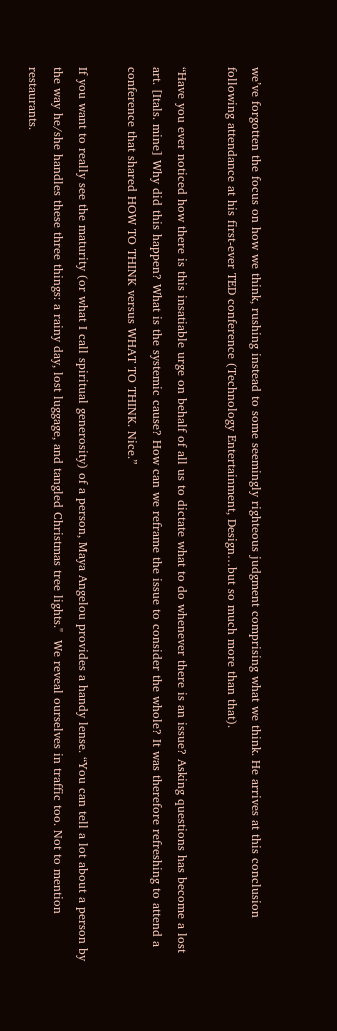we’ve forgotten the focus on how we think, rushing instead to some seemingly righteous judgment comprising what we think. He arrives at this conclusion following attendance at his first-ever TED conference (Technology Entertainment, Design…but so much more than that).

“Have you ever noticed how there is this insatiable urge on behalf of all us to dictate what to do whenever there is an issue? Asking questions has become a lost art. [Itals. mine] Why did this happen? What is the systemic cause? How can we reframe the issue to consider the whole? It was therefore refreshing to attend a conference that shared HOW TO THINK versus WHAT TO THINK. Nice.”

If you want to really see the maturity (or what I call spiritual generosity) of a person, Maya Angelou provides a handy lense. “You can tell a lot about a person by the way he/she handles these three things: a rainy day, lost luggage, and tangled Christmas tree lights."  We reveal ourselves in traffic too. Not to mention restaurants.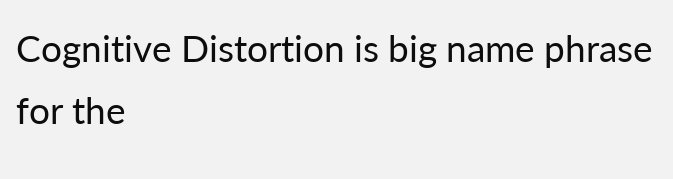Cognitive Distortion is big name phrase for the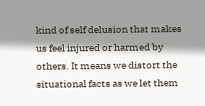kind of self delusion that makes us feel injured or harmed by others. It means we distort the situational facts as we let them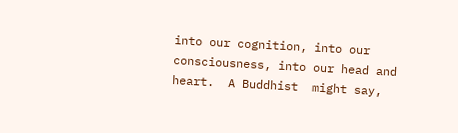into our cognition, into our consciousness, into our head and heart.  A Buddhist  might say,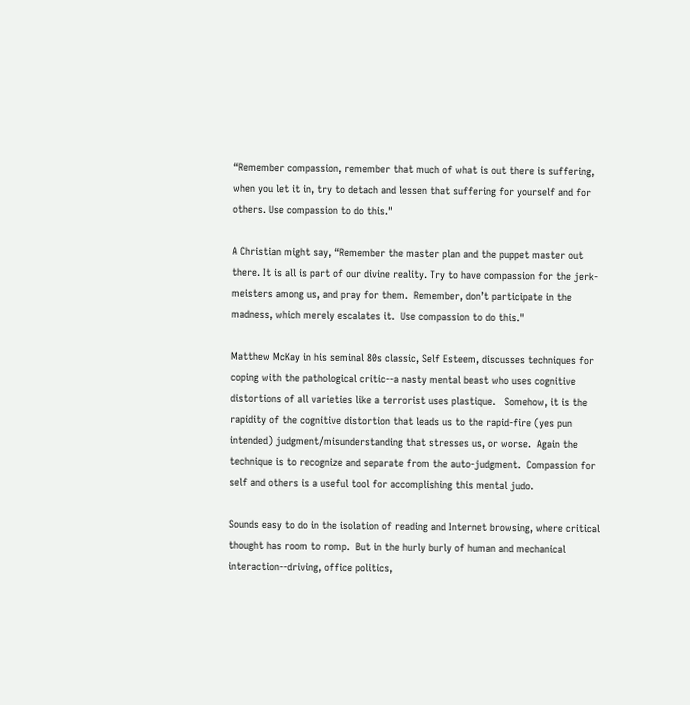“Remember compassion, remember that much of what is out there is suffering, when you let it in, try to detach and lessen that suffering for yourself and for others. Use compassion to do this."

A Christian might say, “Remember the master plan and the puppet master out there. It is all is part of our divine reality. Try to have compassion for the jerk-meisters among us, and pray for them.  Remember, don’t participate in the madness, which merely escalates it.  Use compassion to do this."

Matthew McKay in his seminal 80s classic, Self Esteem, discusses techniques for coping with the pathological critic--a nasty mental beast who uses cognitive distortions of all varieties like a terrorist uses plastique.   Somehow, it is the rapidity of the cognitive distortion that leads us to the rapid-fire (yes pun intended) judgment/misunderstanding that stresses us, or worse.  Again the technique is to recognize and separate from the auto-judgment.  Compassion for self and others is a useful tool for accomplishing this mental judo.

Sounds easy to do in the isolation of reading and Internet browsing, where critical thought has room to romp.  But in the hurly burly of human and mechanical interaction--driving, office politics,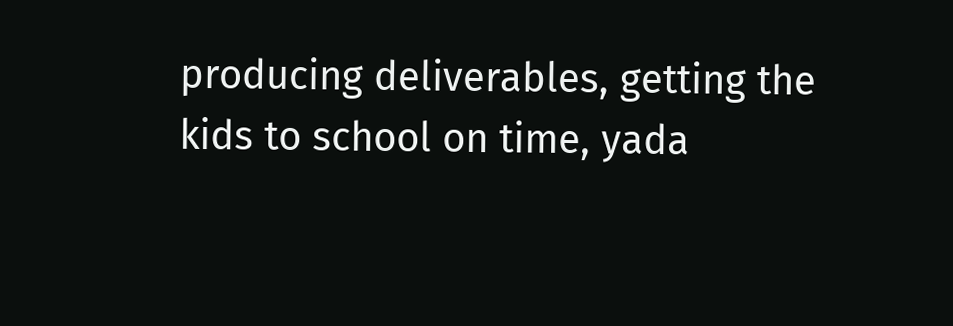producing deliverables, getting the kids to school on time, yada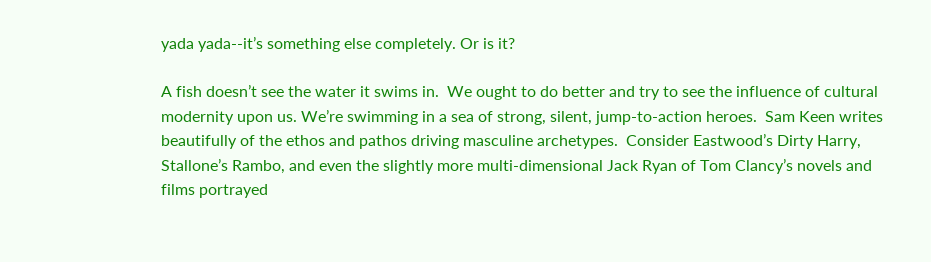yada yada--it’s something else completely. Or is it?

A fish doesn’t see the water it swims in.  We ought to do better and try to see the influence of cultural modernity upon us. We’re swimming in a sea of strong, silent, jump-to-action heroes.  Sam Keen writes beautifully of the ethos and pathos driving masculine archetypes.  Consider Eastwood’s Dirty Harry,  Stallone’s Rambo, and even the slightly more multi-dimensional Jack Ryan of Tom Clancy’s novels and films portrayed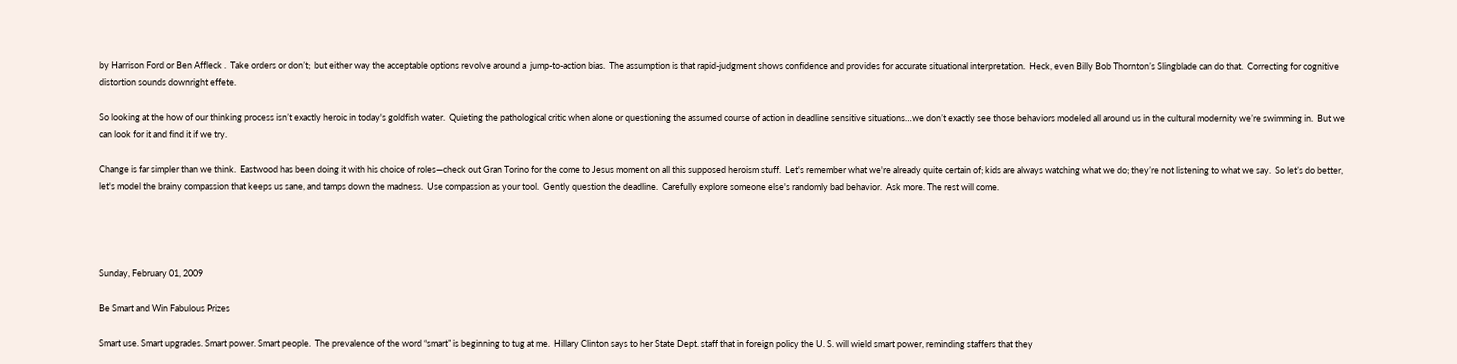by Harrison Ford or Ben Affleck .  Take orders or don’t;  but either way the acceptable options revolve around a  jump-to-action bias.  The assumption is that rapid-judgment shows confidence and provides for accurate situational interpretation.  Heck, even Billy Bob Thornton’s Slingblade can do that.  Correcting for cognitive distortion sounds downright effete.

So looking at the how of our thinking process isn’t exactly heroic in today's goldfish water.  Quieting the pathological critic when alone or questioning the assumed course of action in deadline sensitive situations…we don’t exactly see those behaviors modeled all around us in the cultural modernity we’re swimming in.  But we can look for it and find it if we try.

Change is far simpler than we think.  Eastwood has been doing it with his choice of roles—check out Gran Torino for the come to Jesus moment on all this supposed heroism stuff.  Let's remember what we're already quite certain of; kids are always watching what we do; they’re not listening to what we say.  So let’s do better, let's model the brainy compassion that keeps us sane, and tamps down the madness.  Use compassion as your tool.  Gently question the deadline.  Carefully explore someone else's randomly bad behavior.  Ask more. The rest will come.




Sunday, February 01, 2009

Be Smart and Win Fabulous Prizes

Smart use. Smart upgrades. Smart power. Smart people.  The prevalence of the word “smart” is beginning to tug at me.  Hillary Clinton says to her State Dept. staff that in foreign policy the U. S. will wield smart power, reminding staffers that they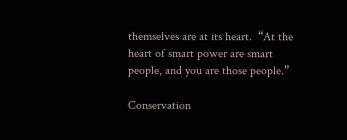themselves are at its heart.  “At the heart of smart power are smart people, and you are those people.”

Conservation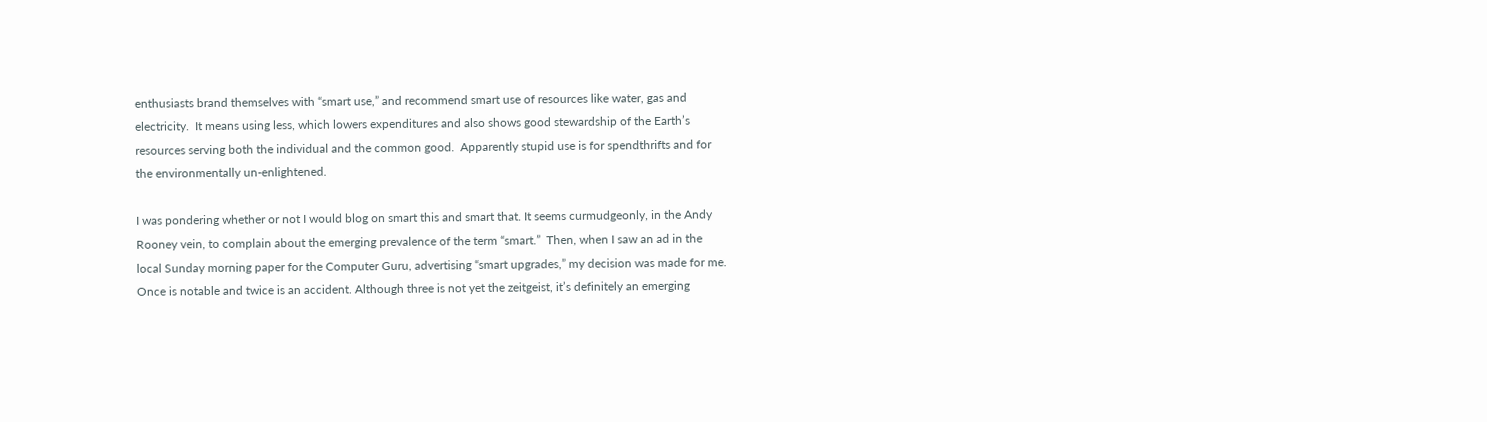enthusiasts brand themselves with “smart use,” and recommend smart use of resources like water, gas and electricity.  It means using less, which lowers expenditures and also shows good stewardship of the Earth’s resources serving both the individual and the common good.  Apparently stupid use is for spendthrifts and for the environmentally un-enlightened.

I was pondering whether or not I would blog on smart this and smart that. It seems curmudgeonly, in the Andy Rooney vein, to complain about the emerging prevalence of the term “smart.”  Then, when I saw an ad in the local Sunday morning paper for the Computer Guru, advertising “smart upgrades,” my decision was made for me.  Once is notable and twice is an accident. Although three is not yet the zeitgeist, it’s definitely an emerging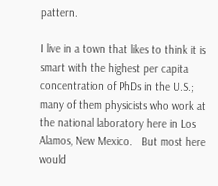pattern.

I live in a town that likes to think it is smart with the highest per capita concentration of PhDs in the U.S.; many of them physicists who work at the national laboratory here in Los Alamos, New Mexico.   But most here would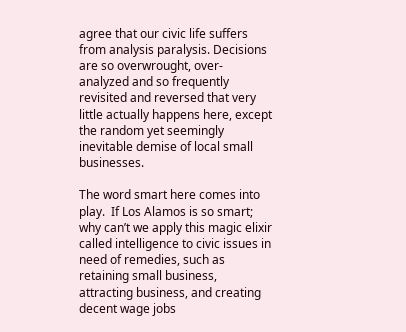agree that our civic life suffers from analysis paralysis. Decisions are so overwrought, over-analyzed and so frequently revisited and reversed that very little actually happens here, except the random yet seemingly inevitable demise of local small businesses.

The word smart here comes into play.  If Los Alamos is so smart; why can’t we apply this magic elixir called intelligence to civic issues in need of remedies, such as retaining small business, attracting business, and creating decent wage jobs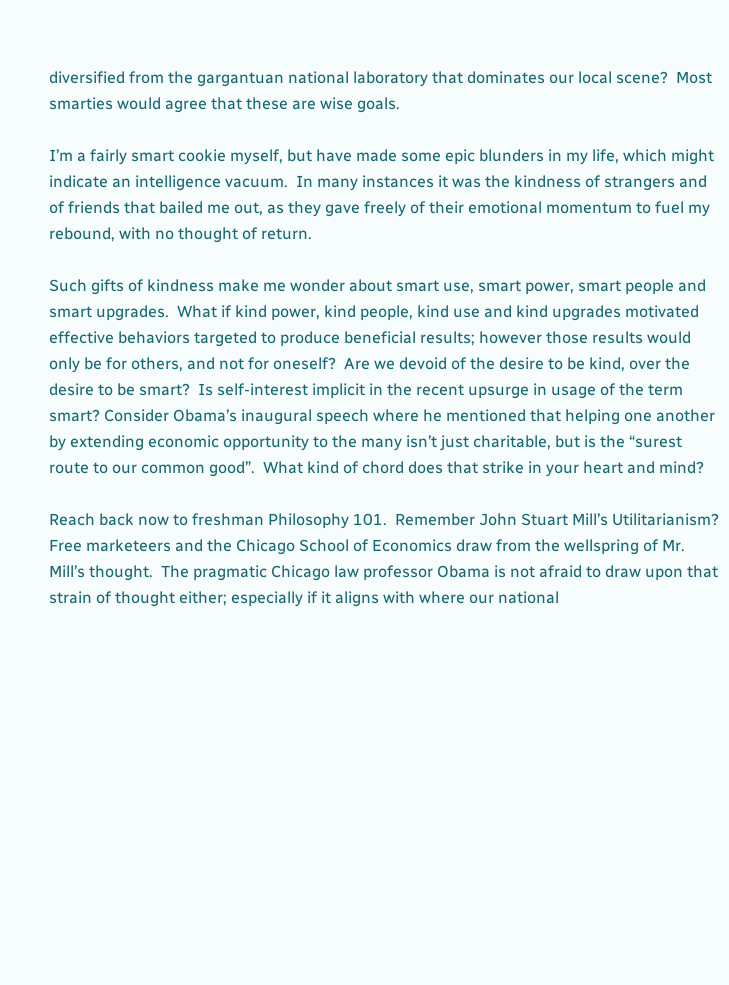diversified from the gargantuan national laboratory that dominates our local scene?  Most smarties would agree that these are wise goals.

I’m a fairly smart cookie myself, but have made some epic blunders in my life, which might indicate an intelligence vacuum.  In many instances it was the kindness of strangers and of friends that bailed me out, as they gave freely of their emotional momentum to fuel my rebound, with no thought of return.

Such gifts of kindness make me wonder about smart use, smart power, smart people and smart upgrades.  What if kind power, kind people, kind use and kind upgrades motivated effective behaviors targeted to produce beneficial results; however those results would only be for others, and not for oneself?  Are we devoid of the desire to be kind, over the desire to be smart?  Is self-interest implicit in the recent upsurge in usage of the term smart? Consider Obama’s inaugural speech where he mentioned that helping one another by extending economic opportunity to the many isn’t just charitable, but is the “surest route to our common good”.  What kind of chord does that strike in your heart and mind?

Reach back now to freshman Philosophy 101.  Remember John Stuart Mill’s Utilitarianism?   Free marketeers and the Chicago School of Economics draw from the wellspring of Mr. Mill’s thought.  The pragmatic Chicago law professor Obama is not afraid to draw upon that strain of thought either; especially if it aligns with where our national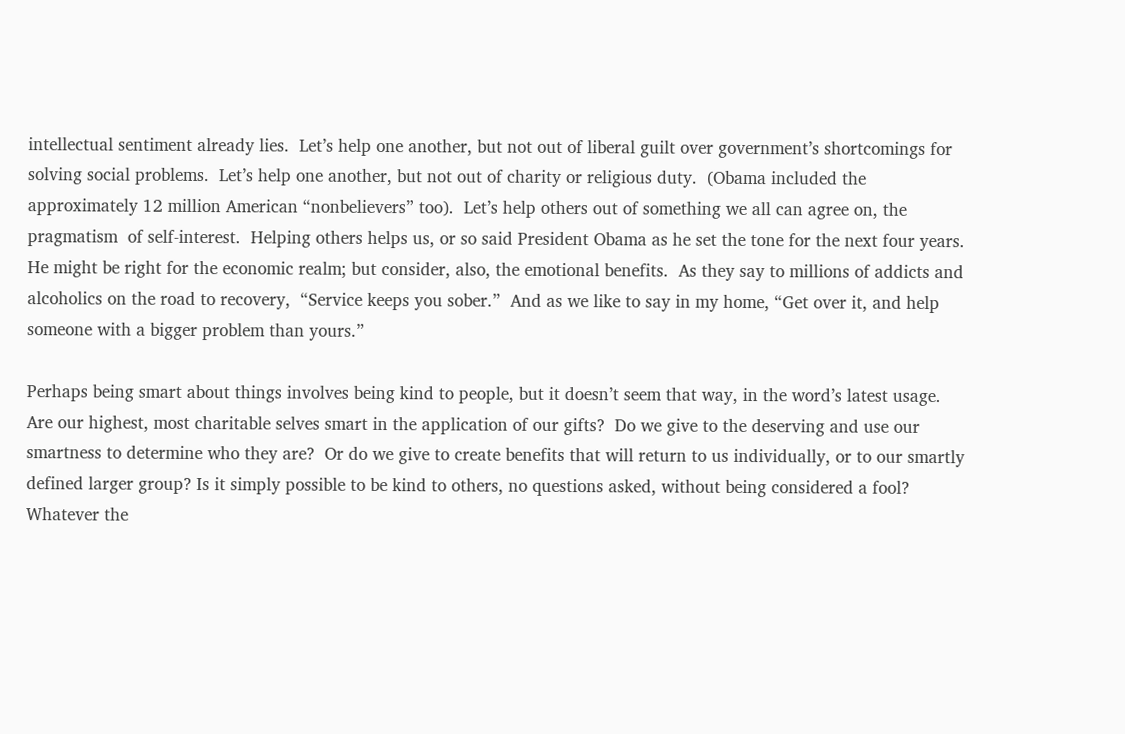intellectual sentiment already lies.  Let’s help one another, but not out of liberal guilt over government’s shortcomings for solving social problems.  Let’s help one another, but not out of charity or religious duty.  (Obama included the approximately 12 million American “nonbelievers” too).  Let’s help others out of something we all can agree on, the pragmatism  of self-interest.  Helping others helps us, or so said President Obama as he set the tone for the next four years.  He might be right for the economic realm; but consider, also, the emotional benefits.  As they say to millions of addicts and alcoholics on the road to recovery,  “Service keeps you sober.”  And as we like to say in my home, “Get over it, and help someone with a bigger problem than yours.”

Perhaps being smart about things involves being kind to people, but it doesn’t seem that way, in the word’s latest usage.  Are our highest, most charitable selves smart in the application of our gifts?  Do we give to the deserving and use our smartness to determine who they are?  Or do we give to create benefits that will return to us individually, or to our smartly defined larger group? Is it simply possible to be kind to others, no questions asked, without being considered a fool?  Whatever the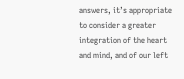answers, it’s appropriate to consider a greater integration of the heart and mind, and of our left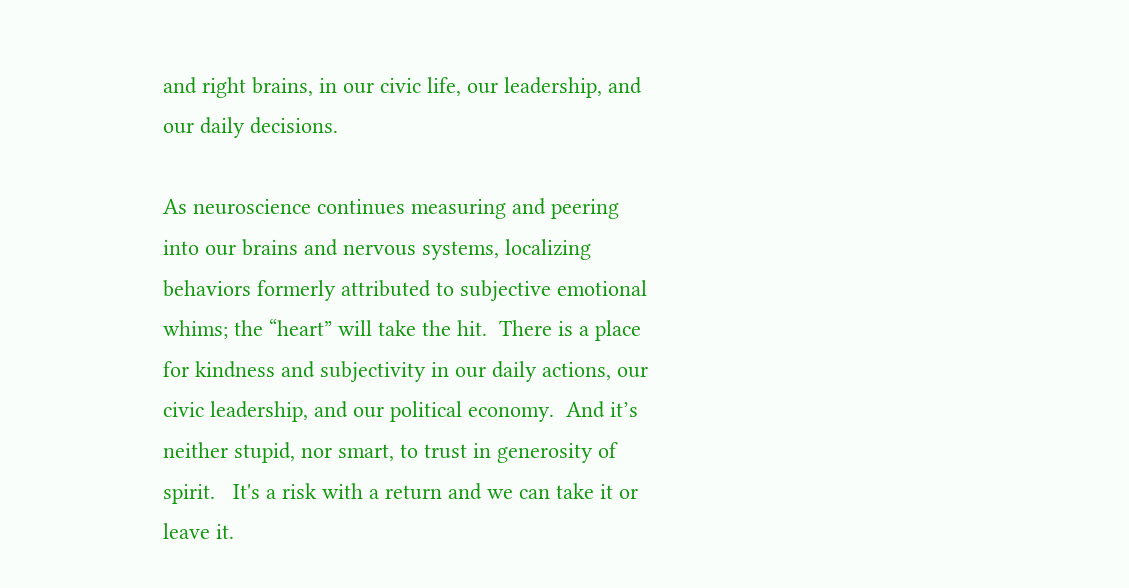and right brains, in our civic life, our leadership, and our daily decisions.

As neuroscience continues measuring and peering into our brains and nervous systems, localizing behaviors formerly attributed to subjective emotional whims; the “heart” will take the hit.  There is a place for kindness and subjectivity in our daily actions, our civic leadership, and our political economy.  And it’s neither stupid, nor smart, to trust in generosity of spirit.   It's a risk with a return and we can take it or leave it.